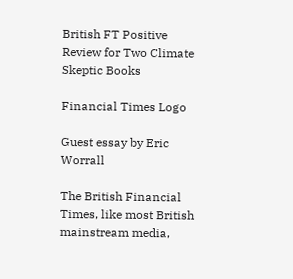British FT Positive Review for Two Climate Skeptic Books

Financial Times Logo

Guest essay by Eric Worrall

The British Financial Times, like most British mainstream media,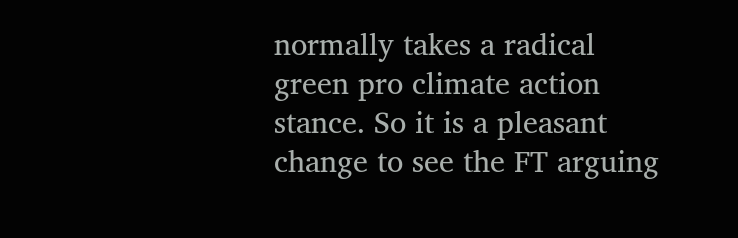normally takes a radical green pro climate action stance. So it is a pleasant change to see the FT arguing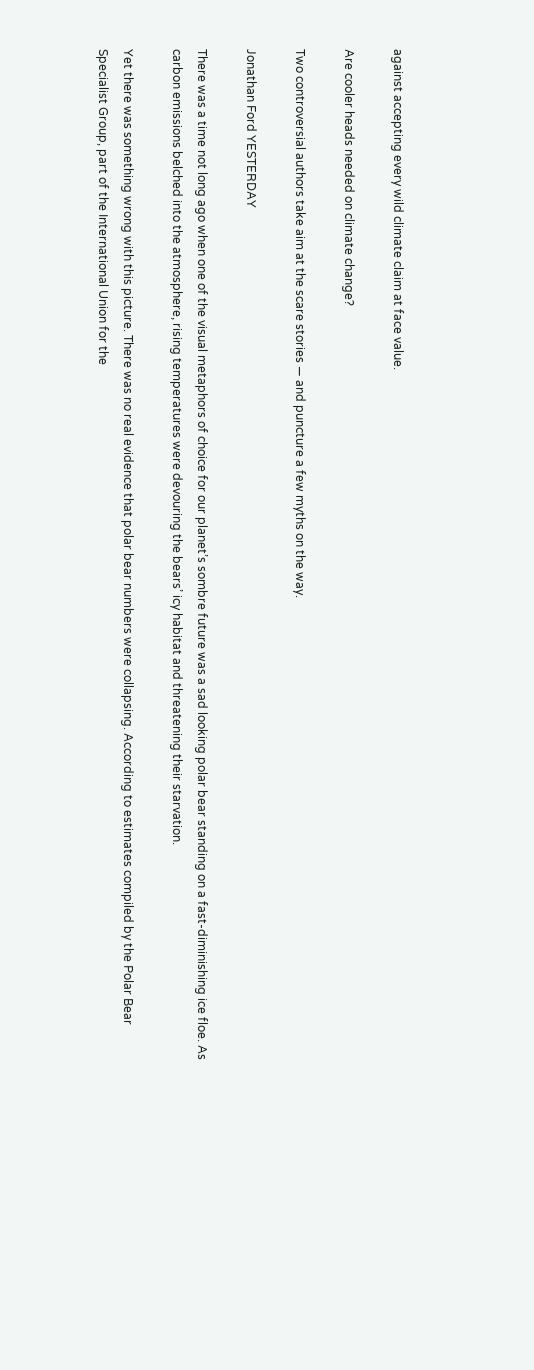against accepting every wild climate claim at face value.

Are cooler heads needed on climate change?

Two controversial authors take aim at the scare stories — and puncture a few myths on the way.

Jonathan Ford YESTERDAY

There was a time not long ago when one of the visual metaphors of choice for our planet’s sombre future was a sad looking polar bear standing on a fast-diminishing ice floe. As carbon emissions belched into the atmosphere, rising temperatures were devouring the bears’ icy habitat and threatening their starvation.

Yet there was something wrong with this picture. There was no real evidence that polar bear numbers were collapsing. According to estimates compiled by the Polar Bear Specialist Group, part of the International Union for the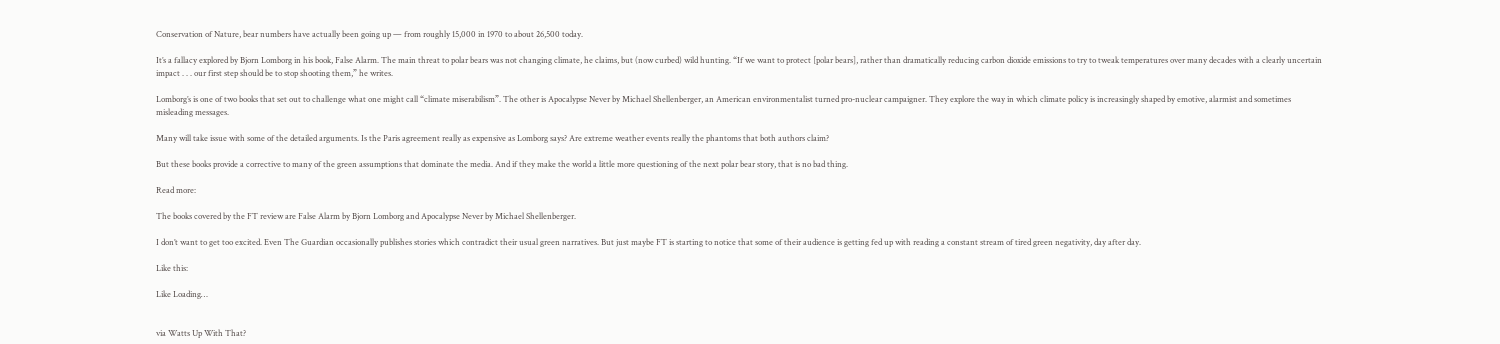Conservation of Nature, bear numbers have actually been going up — from roughly 15,000 in 1970 to about 26,500 today.

It’s a fallacy explored by Bjorn Lomborg in his book, False Alarm. The main threat to polar bears was not changing climate, he claims, but (now curbed) wild hunting. “If we want to protect [polar bears], rather than dramatically reducing carbon dioxide emissions to try to tweak temperatures over many decades with a clearly uncertain impact . . . our first step should be to stop shooting them,” he writes.

Lomborg’s is one of two books that set out to challenge what one might call “climate miserabilism”. The other is Apocalypse Never by Michael Shellenberger, an American environmentalist turned pro-nuclear campaigner. They explore the way in which climate policy is increasingly shaped by emotive, alarmist and sometimes misleading messages.

Many will take issue with some of the detailed arguments. Is the Paris agreement really as expensive as Lomborg says? Are extreme weather events really the phantoms that both authors claim?

But these books provide a corrective to many of the green assumptions that dominate the media. And if they make the world a little more questioning of the next polar bear story, that is no bad thing.

Read more:

The books covered by the FT review are False Alarm by Bjorn Lomborg and Apocalypse Never by Michael Shellenberger.

I don’t want to get too excited. Even The Guardian occasionally publishes stories which contradict their usual green narratives. But just maybe FT is starting to notice that some of their audience is getting fed up with reading a constant stream of tired green negativity, day after day.

Like this:

Like Loading…


via Watts Up With That?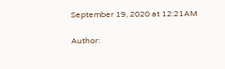September 19, 2020 at 12:21AM

Author: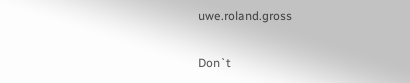uwe.roland.gross

Don`t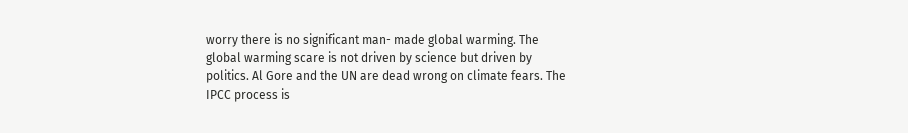worry there is no significant man- made global warming. The global warming scare is not driven by science but driven by politics. Al Gore and the UN are dead wrong on climate fears. The IPCC process is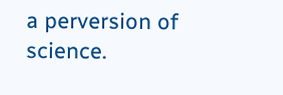a perversion of science.